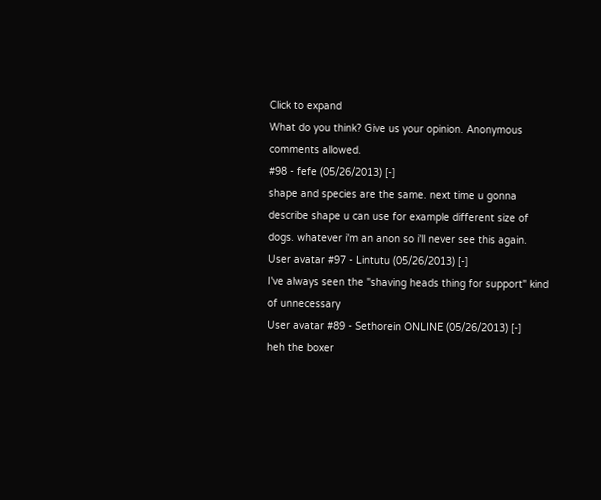Click to expand
What do you think? Give us your opinion. Anonymous comments allowed.
#98 - fefe (05/26/2013) [-]
shape and species are the same. next time u gonna describe shape u can use for example different size of dogs. whatever i'm an anon so i'll never see this again.
User avatar #97 - Lintutu (05/26/2013) [-]
I've always seen the "shaving heads thing for support" kind of unnecessary
User avatar #89 - Sethorein ONLINE (05/26/2013) [-]
heh the boxer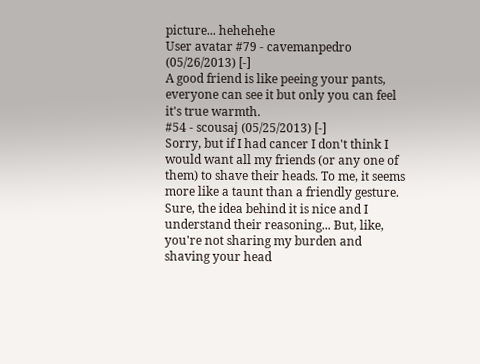picture... hehehehe
User avatar #79 - cavemanpedro (05/26/2013) [-]
A good friend is like peeing your pants, everyone can see it but only you can feel it's true warmth.
#54 - scousaj (05/25/2013) [-]
Sorry, but if I had cancer I don't think I would want all my friends (or any one of them) to shave their heads. To me, it seems more like a taunt than a friendly gesture. Sure, the idea behind it is nice and I understand their reasoning... But, like, you're not sharing my burden and shaving your head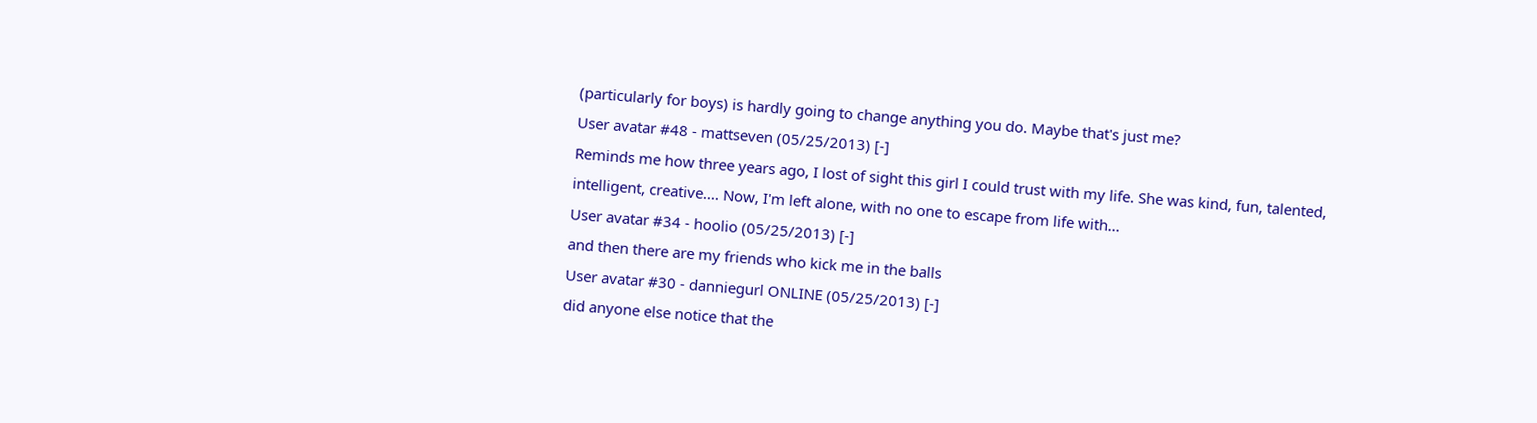(particularly for boys) is hardly going to change anything you do. Maybe that's just me?
User avatar #48 - mattseven (05/25/2013) [-]
Reminds me how three years ago, I lost of sight this girl I could trust with my life. She was kind, fun, talented, intelligent, creative.... Now, I'm left alone, with no one to escape from life with...
User avatar #34 - hoolio (05/25/2013) [-]
and then there are my friends who kick me in the balls
User avatar #30 - danniegurl ONLINE (05/25/2013) [-]
did anyone else notice that the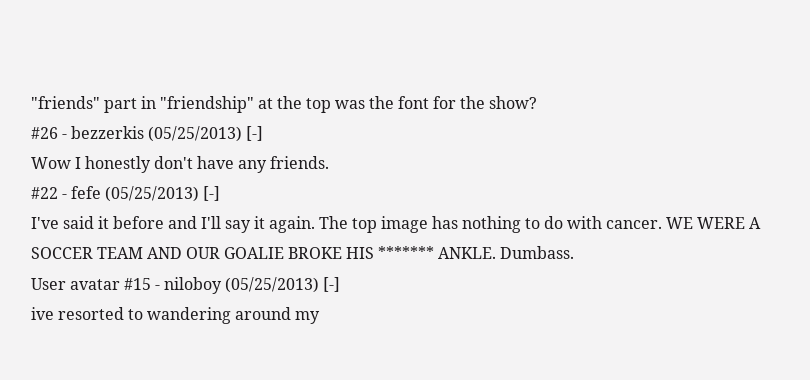"friends" part in "friendship" at the top was the font for the show?
#26 - bezzerkis (05/25/2013) [-]
Wow I honestly don't have any friends.
#22 - fefe (05/25/2013) [-]
I've said it before and I'll say it again. The top image has nothing to do with cancer. WE WERE A SOCCER TEAM AND OUR GOALIE BROKE HIS ******* ANKLE. Dumbass.
User avatar #15 - niloboy (05/25/2013) [-]
ive resorted to wandering around my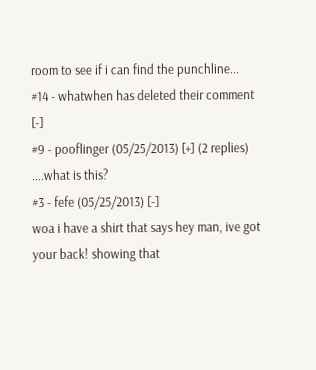room to see if i can find the punchline...
#14 - whatwhen has deleted their comment [-]
#9 - pooflinger (05/25/2013) [+] (2 replies)
....what is this?
#3 - fefe (05/25/2013) [-]
woa i have a shirt that says hey man, ive got your back! showing that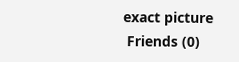exact picture
 Friends (0)